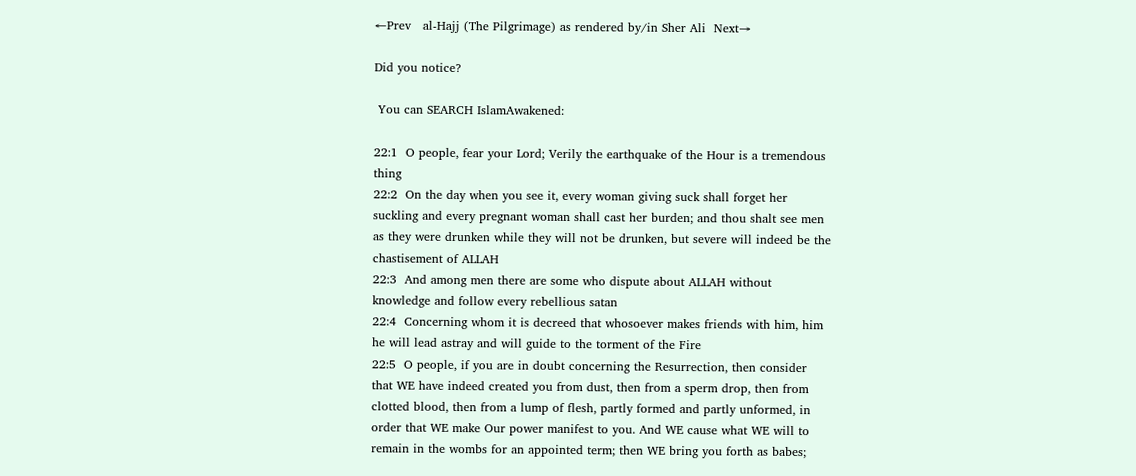←Prev   al-Hajj (The Pilgrimage) as rendered by/in Sher Ali  Next→

Did you notice?

 You can SEARCH IslamAwakened:

22:1  O people, fear your Lord; Verily the earthquake of the Hour is a tremendous thing
22:2  On the day when you see it, every woman giving suck shall forget her suckling and every pregnant woman shall cast her burden; and thou shalt see men as they were drunken while they will not be drunken, but severe will indeed be the chastisement of ALLAH
22:3  And among men there are some who dispute about ALLAH without knowledge and follow every rebellious satan
22:4  Concerning whom it is decreed that whosoever makes friends with him, him he will lead astray and will guide to the torment of the Fire
22:5  O people, if you are in doubt concerning the Resurrection, then consider that WE have indeed created you from dust, then from a sperm drop, then from clotted blood, then from a lump of flesh, partly formed and partly unformed, in order that WE make Our power manifest to you. And WE cause what WE will to remain in the wombs for an appointed term; then WE bring you forth as babes;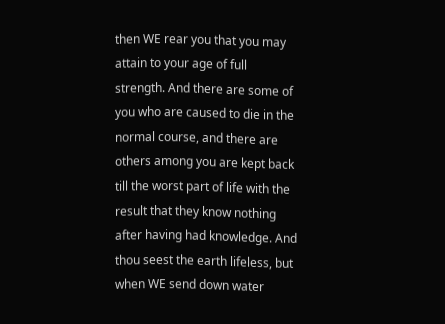then WE rear you that you may attain to your age of full strength. And there are some of you who are caused to die in the normal course, and there are others among you are kept back till the worst part of life with the result that they know nothing after having had knowledge. And thou seest the earth lifeless, but when WE send down water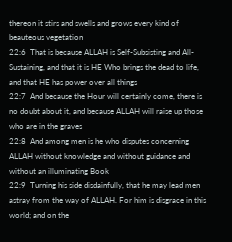thereon it stirs and swells and grows every kind of beauteous vegetation
22:6  That is because ALLAH is Self-Subsisting and All-Sustaining, and that it is HE Who brings the dead to life, and that HE has power over all things
22:7  And because the Hour will certainly come, there is no doubt about it, and because ALLAH will raise up those who are in the graves
22:8  And among men is he who disputes concerning ALLAH without knowledge and without guidance and without an illuminating Book
22:9  Turning his side disdainfully, that he may lead men astray from the way of ALLAH. For him is disgrace in this world; and on the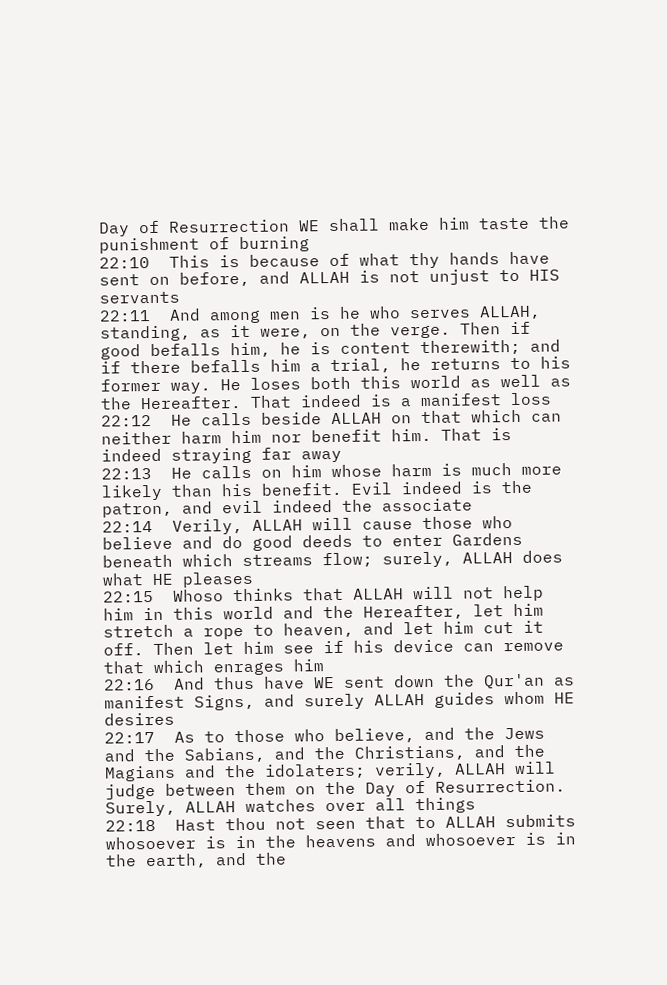Day of Resurrection WE shall make him taste the punishment of burning
22:10  This is because of what thy hands have sent on before, and ALLAH is not unjust to HIS servants
22:11  And among men is he who serves ALLAH, standing, as it were, on the verge. Then if good befalls him, he is content therewith; and if there befalls him a trial, he returns to his former way. He loses both this world as well as the Hereafter. That indeed is a manifest loss
22:12  He calls beside ALLAH on that which can neither harm him nor benefit him. That is indeed straying far away
22:13  He calls on him whose harm is much more likely than his benefit. Evil indeed is the patron, and evil indeed the associate
22:14  Verily, ALLAH will cause those who believe and do good deeds to enter Gardens beneath which streams flow; surely, ALLAH does what HE pleases
22:15  Whoso thinks that ALLAH will not help him in this world and the Hereafter, let him stretch a rope to heaven, and let him cut it off. Then let him see if his device can remove that which enrages him
22:16  And thus have WE sent down the Qur'an as manifest Signs, and surely ALLAH guides whom HE desires
22:17  As to those who believe, and the Jews and the Sabians, and the Christians, and the Magians and the idolaters; verily, ALLAH will judge between them on the Day of Resurrection. Surely, ALLAH watches over all things
22:18  Hast thou not seen that to ALLAH submits whosoever is in the heavens and whosoever is in the earth, and the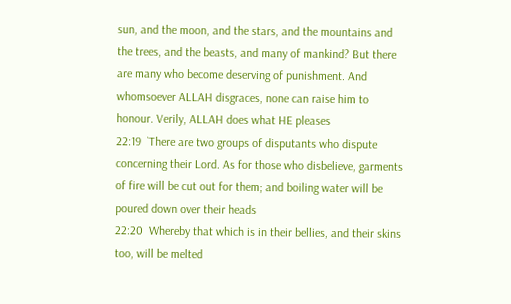sun, and the moon, and the stars, and the mountains and the trees, and the beasts, and many of mankind? But there are many who become deserving of punishment. And whomsoever ALLAH disgraces, none can raise him to honour. Verily, ALLAH does what HE pleases
22:19  `There are two groups of disputants who dispute concerning their Lord. As for those who disbelieve, garments of fire will be cut out for them; and boiling water will be poured down over their heads
22:20  Whereby that which is in their bellies, and their skins too, will be melted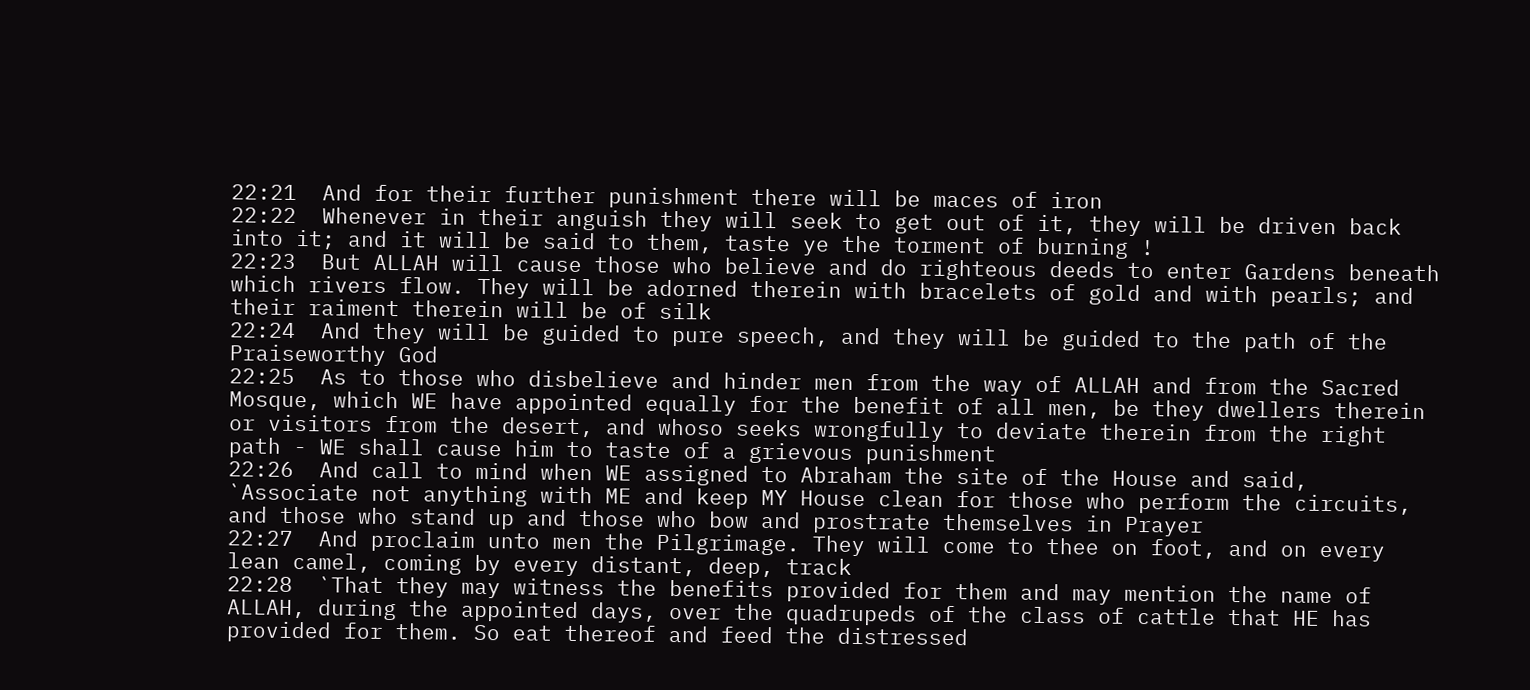22:21  And for their further punishment there will be maces of iron
22:22  Whenever in their anguish they will seek to get out of it, they will be driven back into it; and it will be said to them, taste ye the torment of burning !
22:23  But ALLAH will cause those who believe and do righteous deeds to enter Gardens beneath which rivers flow. They will be adorned therein with bracelets of gold and with pearls; and their raiment therein will be of silk
22:24  And they will be guided to pure speech, and they will be guided to the path of the Praiseworthy God
22:25  As to those who disbelieve and hinder men from the way of ALLAH and from the Sacred Mosque, which WE have appointed equally for the benefit of all men, be they dwellers therein or visitors from the desert, and whoso seeks wrongfully to deviate therein from the right path - WE shall cause him to taste of a grievous punishment
22:26  And call to mind when WE assigned to Abraham the site of the House and said, `Associate not anything with ME and keep MY House clean for those who perform the circuits, and those who stand up and those who bow and prostrate themselves in Prayer
22:27  And proclaim unto men the Pilgrimage. They will come to thee on foot, and on every lean camel, coming by every distant, deep, track
22:28  `That they may witness the benefits provided for them and may mention the name of ALLAH, during the appointed days, over the quadrupeds of the class of cattle that HE has provided for them. So eat thereof and feed the distressed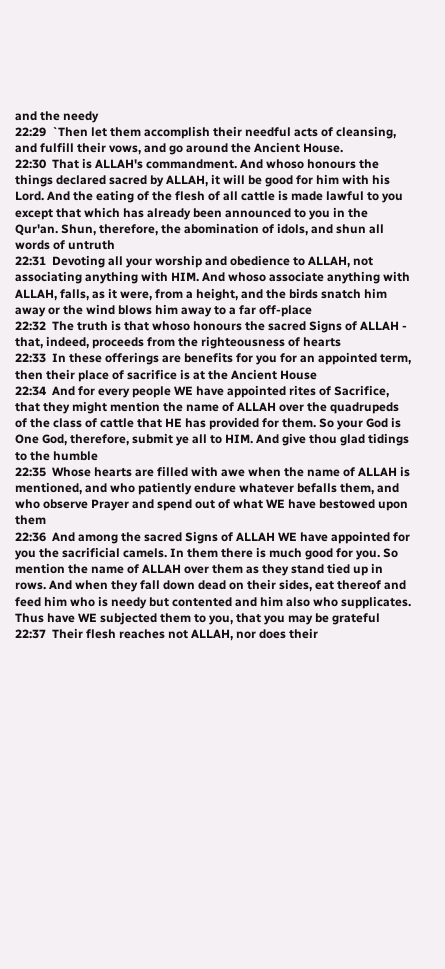and the needy
22:29  `Then let them accomplish their needful acts of cleansing, and fulfill their vows, and go around the Ancient House.
22:30  That is ALLAH's commandment. And whoso honours the things declared sacred by ALLAH, it will be good for him with his Lord. And the eating of the flesh of all cattle is made lawful to you except that which has already been announced to you in the Qur'an. Shun, therefore, the abomination of idols, and shun all words of untruth
22:31  Devoting all your worship and obedience to ALLAH, not associating anything with HIM. And whoso associate anything with ALLAH, falls, as it were, from a height, and the birds snatch him away or the wind blows him away to a far off-place
22:32  The truth is that whoso honours the sacred Signs of ALLAH - that, indeed, proceeds from the righteousness of hearts
22:33  In these offerings are benefits for you for an appointed term, then their place of sacrifice is at the Ancient House
22:34  And for every people WE have appointed rites of Sacrifice, that they might mention the name of ALLAH over the quadrupeds of the class of cattle that HE has provided for them. So your God is One God, therefore, submit ye all to HIM. And give thou glad tidings to the humble
22:35  Whose hearts are filled with awe when the name of ALLAH is mentioned, and who patiently endure whatever befalls them, and who observe Prayer and spend out of what WE have bestowed upon them
22:36  And among the sacred Signs of ALLAH WE have appointed for you the sacrificial camels. In them there is much good for you. So mention the name of ALLAH over them as they stand tied up in rows. And when they fall down dead on their sides, eat thereof and feed him who is needy but contented and him also who supplicates. Thus have WE subjected them to you, that you may be grateful
22:37  Their flesh reaches not ALLAH, nor does their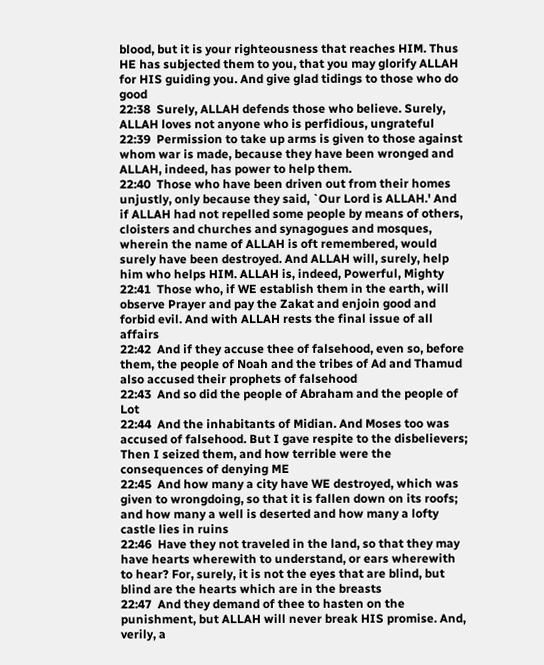blood, but it is your righteousness that reaches HIM. Thus HE has subjected them to you, that you may glorify ALLAH for HIS guiding you. And give glad tidings to those who do good
22:38  Surely, ALLAH defends those who believe. Surely, ALLAH loves not anyone who is perfidious, ungrateful
22:39  Permission to take up arms is given to those against whom war is made, because they have been wronged and ALLAH, indeed, has power to help them.
22:40  Those who have been driven out from their homes unjustly, only because they said, `Our Lord is ALLAH.' And if ALLAH had not repelled some people by means of others, cloisters and churches and synagogues and mosques, wherein the name of ALLAH is oft remembered, would surely have been destroyed. And ALLAH will, surely, help him who helps HIM. ALLAH is, indeed, Powerful, Mighty
22:41  Those who, if WE establish them in the earth, will observe Prayer and pay the Zakat and enjoin good and forbid evil. And with ALLAH rests the final issue of all affairs
22:42  And if they accuse thee of falsehood, even so, before them, the people of Noah and the tribes of Ad and Thamud also accused their prophets of falsehood
22:43  And so did the people of Abraham and the people of Lot
22:44  And the inhabitants of Midian. And Moses too was accused of falsehood. But I gave respite to the disbelievers; Then I seized them, and how terrible were the consequences of denying ME
22:45  And how many a city have WE destroyed, which was given to wrongdoing, so that it is fallen down on its roofs; and how many a well is deserted and how many a lofty castle lies in ruins
22:46  Have they not traveled in the land, so that they may have hearts wherewith to understand, or ears wherewith to hear? For, surely, it is not the eyes that are blind, but blind are the hearts which are in the breasts
22:47  And they demand of thee to hasten on the punishment, but ALLAH will never break HIS promise. And, verily, a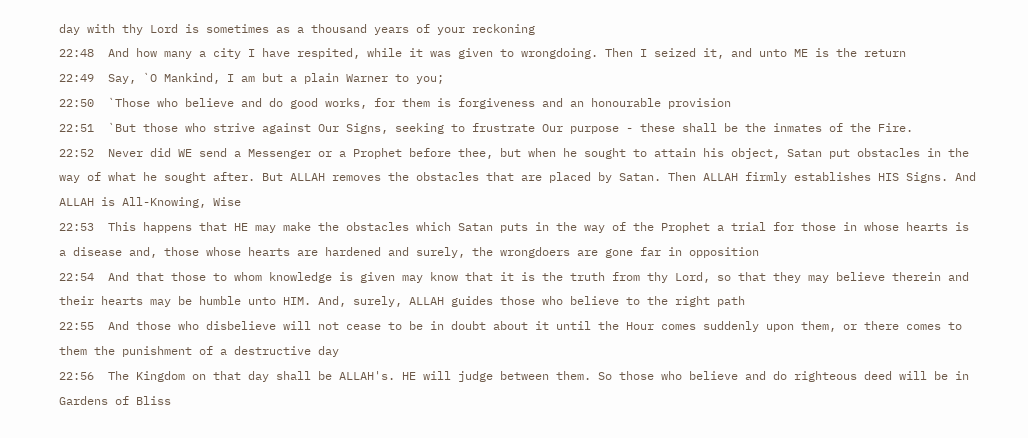day with thy Lord is sometimes as a thousand years of your reckoning
22:48  And how many a city I have respited, while it was given to wrongdoing. Then I seized it, and unto ME is the return
22:49  Say, `O Mankind, I am but a plain Warner to you;
22:50  `Those who believe and do good works, for them is forgiveness and an honourable provision
22:51  `But those who strive against Our Signs, seeking to frustrate Our purpose - these shall be the inmates of the Fire.
22:52  Never did WE send a Messenger or a Prophet before thee, but when he sought to attain his object, Satan put obstacles in the way of what he sought after. But ALLAH removes the obstacles that are placed by Satan. Then ALLAH firmly establishes HIS Signs. And ALLAH is All-Knowing, Wise
22:53  This happens that HE may make the obstacles which Satan puts in the way of the Prophet a trial for those in whose hearts is a disease and, those whose hearts are hardened and surely, the wrongdoers are gone far in opposition
22:54  And that those to whom knowledge is given may know that it is the truth from thy Lord, so that they may believe therein and their hearts may be humble unto HIM. And, surely, ALLAH guides those who believe to the right path
22:55  And those who disbelieve will not cease to be in doubt about it until the Hour comes suddenly upon them, or there comes to them the punishment of a destructive day
22:56  The Kingdom on that day shall be ALLAH's. HE will judge between them. So those who believe and do righteous deed will be in Gardens of Bliss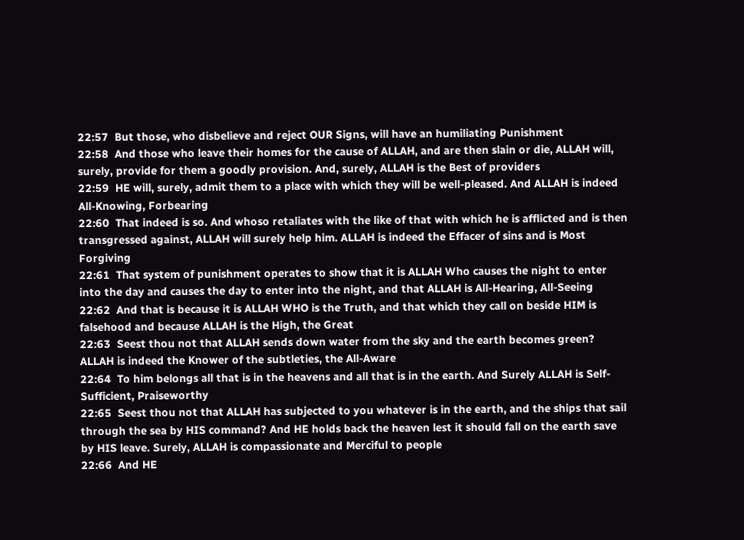22:57  But those, who disbelieve and reject OUR Signs, will have an humiliating Punishment
22:58  And those who leave their homes for the cause of ALLAH, and are then slain or die, ALLAH will, surely, provide for them a goodly provision. And, surely, ALLAH is the Best of providers
22:59  HE will, surely, admit them to a place with which they will be well-pleased. And ALLAH is indeed All-Knowing, Forbearing
22:60  That indeed is so. And whoso retaliates with the like of that with which he is afflicted and is then transgressed against, ALLAH will surely help him. ALLAH is indeed the Effacer of sins and is Most Forgiving
22:61  That system of punishment operates to show that it is ALLAH Who causes the night to enter into the day and causes the day to enter into the night, and that ALLAH is All-Hearing, All-Seeing
22:62  And that is because it is ALLAH WHO is the Truth, and that which they call on beside HIM is falsehood and because ALLAH is the High, the Great
22:63  Seest thou not that ALLAH sends down water from the sky and the earth becomes green? ALLAH is indeed the Knower of the subtleties, the All-Aware
22:64  To him belongs all that is in the heavens and all that is in the earth. And Surely ALLAH is Self-Sufficient, Praiseworthy
22:65  Seest thou not that ALLAH has subjected to you whatever is in the earth, and the ships that sail through the sea by HIS command? And HE holds back the heaven lest it should fall on the earth save by HIS leave. Surely, ALLAH is compassionate and Merciful to people
22:66  And HE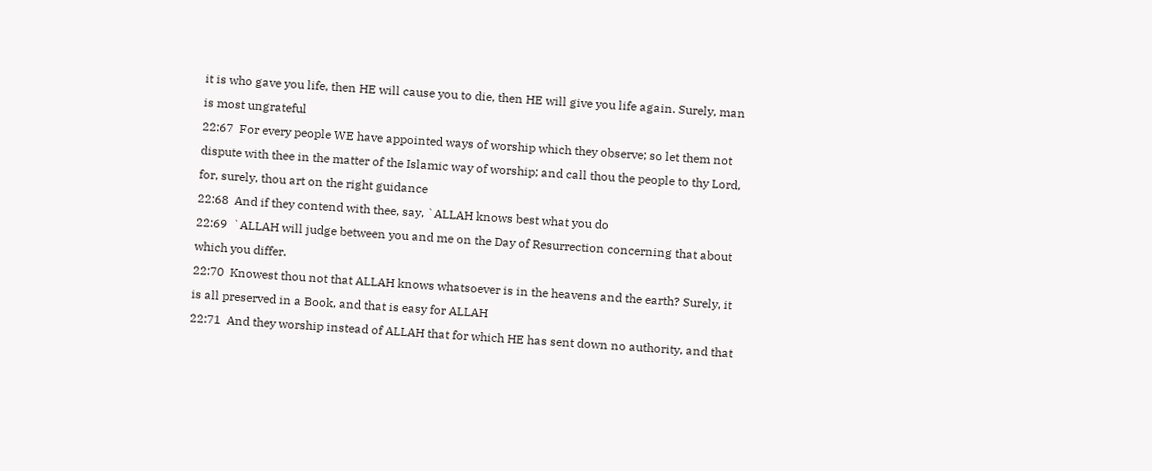it is who gave you life, then HE will cause you to die, then HE will give you life again. Surely, man is most ungrateful
22:67  For every people WE have appointed ways of worship which they observe; so let them not dispute with thee in the matter of the Islamic way of worship; and call thou the people to thy Lord, for, surely, thou art on the right guidance
22:68  And if they contend with thee, say, `ALLAH knows best what you do
22:69  `ALLAH will judge between you and me on the Day of Resurrection concerning that about which you differ.
22:70  Knowest thou not that ALLAH knows whatsoever is in the heavens and the earth? Surely, it is all preserved in a Book, and that is easy for ALLAH
22:71  And they worship instead of ALLAH that for which HE has sent down no authority, and that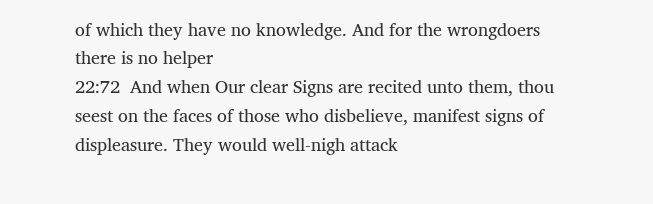of which they have no knowledge. And for the wrongdoers there is no helper
22:72  And when Our clear Signs are recited unto them, thou seest on the faces of those who disbelieve, manifest signs of displeasure. They would well-nigh attack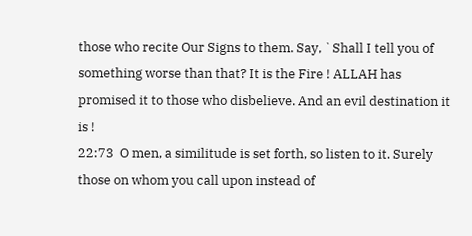those who recite Our Signs to them. Say, `Shall I tell you of something worse than that? It is the Fire ! ALLAH has promised it to those who disbelieve. And an evil destination it is !
22:73  O men, a similitude is set forth, so listen to it. Surely those on whom you call upon instead of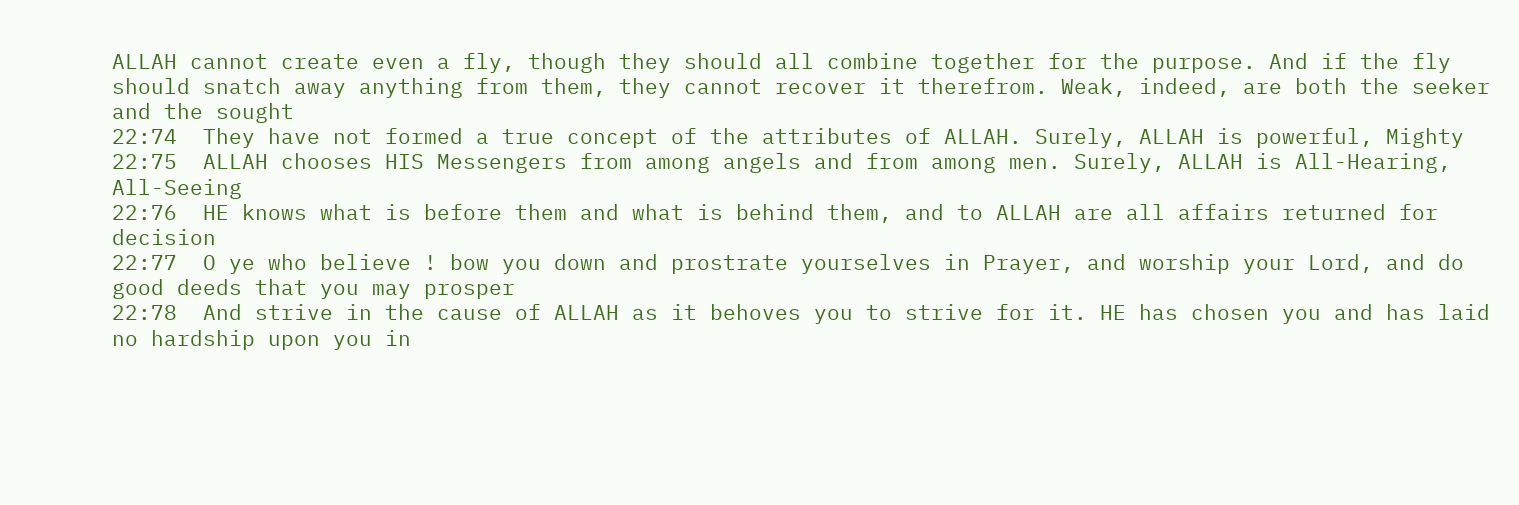ALLAH cannot create even a fly, though they should all combine together for the purpose. And if the fly should snatch away anything from them, they cannot recover it therefrom. Weak, indeed, are both the seeker and the sought
22:74  They have not formed a true concept of the attributes of ALLAH. Surely, ALLAH is powerful, Mighty
22:75  ALLAH chooses HIS Messengers from among angels and from among men. Surely, ALLAH is All-Hearing, All-Seeing
22:76  HE knows what is before them and what is behind them, and to ALLAH are all affairs returned for decision
22:77  O ye who believe ! bow you down and prostrate yourselves in Prayer, and worship your Lord, and do good deeds that you may prosper
22:78  And strive in the cause of ALLAH as it behoves you to strive for it. HE has chosen you and has laid no hardship upon you in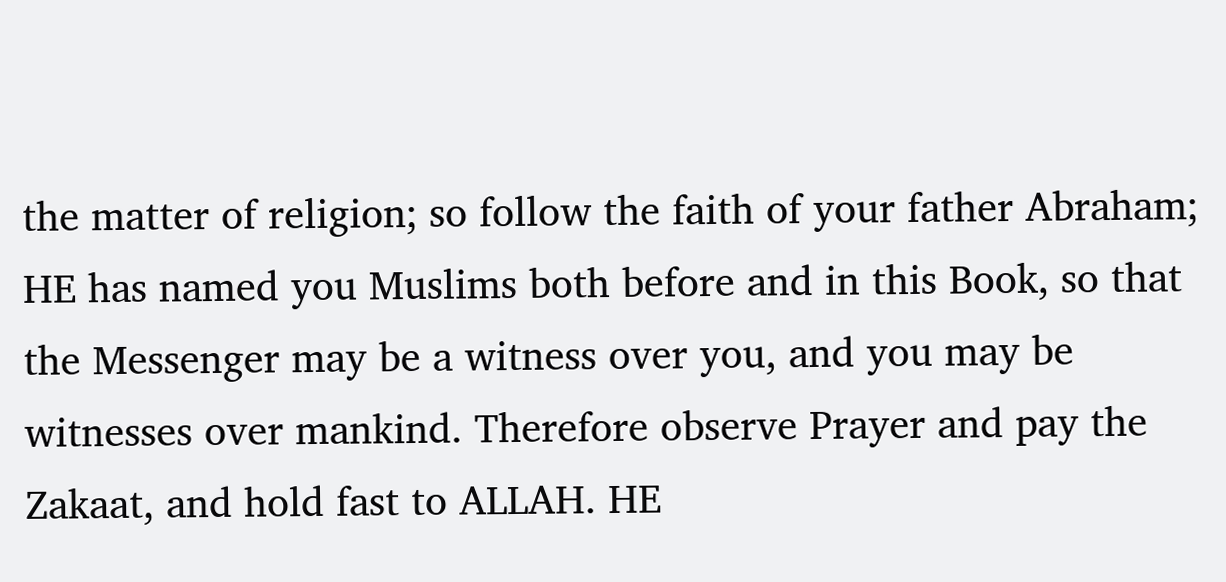the matter of religion; so follow the faith of your father Abraham; HE has named you Muslims both before and in this Book, so that the Messenger may be a witness over you, and you may be witnesses over mankind. Therefore observe Prayer and pay the Zakaat, and hold fast to ALLAH. HE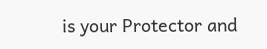is your Protector and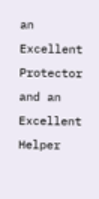an Excellent Protector and an Excellent Helper